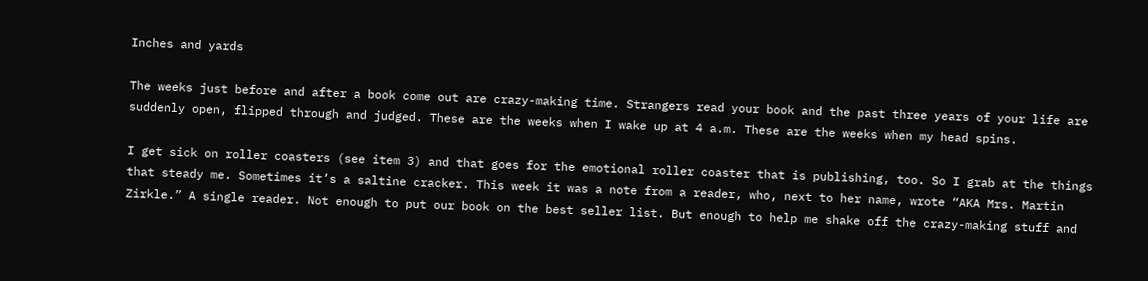Inches and yards

The weeks just before and after a book come out are crazy-making time. Strangers read your book and the past three years of your life are suddenly open, flipped through and judged. These are the weeks when I wake up at 4 a.m. These are the weeks when my head spins.

I get sick on roller coasters (see item 3) and that goes for the emotional roller coaster that is publishing, too. So I grab at the things that steady me. Sometimes it’s a saltine cracker. This week it was a note from a reader, who, next to her name, wrote “AKA Mrs. Martin Zirkle.” A single reader. Not enough to put our book on the best seller list. But enough to help me shake off the crazy-making stuff and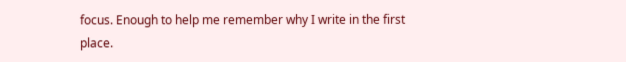focus. Enough to help me remember why I write in the first place.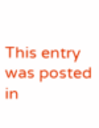This entry was posted in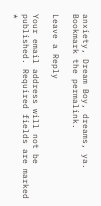anxiety, Dream Boy, dreams, ya. Bookmark the permalink.

Leave a Reply

Your email address will not be published. Required fields are marked *